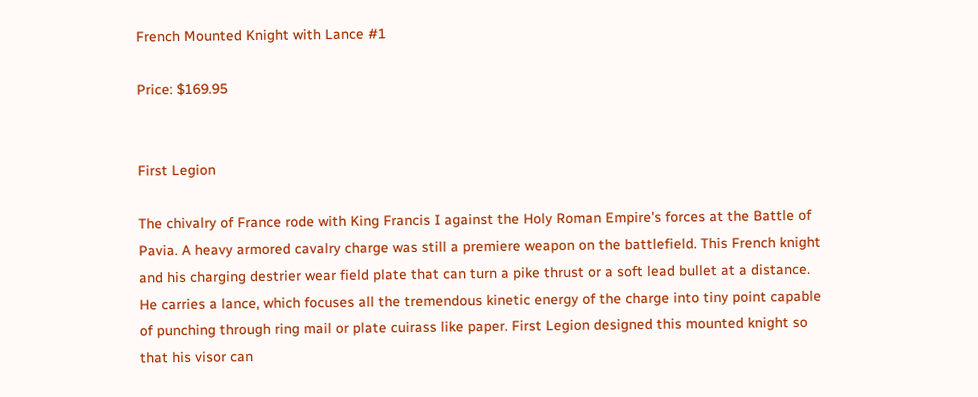French Mounted Knight with Lance #1

Price: $169.95


First Legion

The chivalry of France rode with King Francis I against the Holy Roman Empire's forces at the Battle of Pavia. A heavy armored cavalry charge was still a premiere weapon on the battlefield. This French knight and his charging destrier wear field plate that can turn a pike thrust or a soft lead bullet at a distance. He carries a lance, which focuses all the tremendous kinetic energy of the charge into tiny point capable of punching through ring mail or plate cuirass like paper. First Legion designed this mounted knight so that his visor can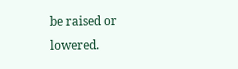be raised or lowered.